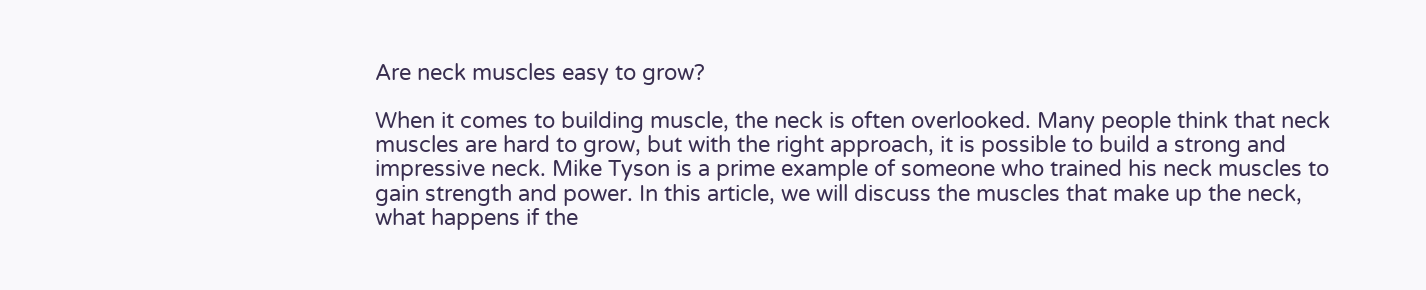Are neck muscles easy to grow?

When it comes to building muscle, the neck is often overlooked. Many people think that neck muscles are hard to grow, but with the right approach, it is possible to build a strong and impressive neck. Mike Tyson is a prime example of someone who trained his neck muscles to gain strength and power. In this article, we will discuss the muscles that make up the neck, what happens if the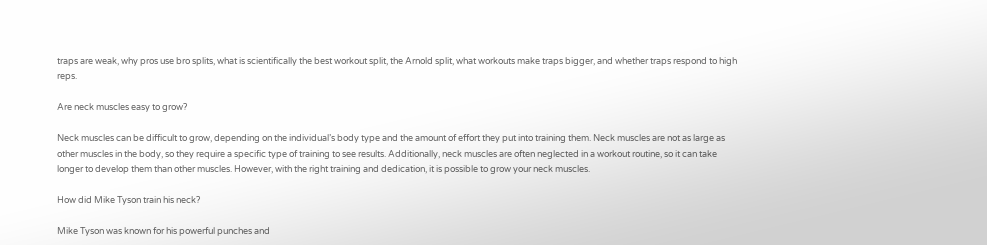traps are weak, why pros use bro splits, what is scientifically the best workout split, the Arnold split, what workouts make traps bigger, and whether traps respond to high reps.

Are neck muscles easy to grow?

Neck muscles can be difficult to grow, depending on the individual’s body type and the amount of effort they put into training them. Neck muscles are not as large as other muscles in the body, so they require a specific type of training to see results. Additionally, neck muscles are often neglected in a workout routine, so it can take longer to develop them than other muscles. However, with the right training and dedication, it is possible to grow your neck muscles.

How did Mike Tyson train his neck?

Mike Tyson was known for his powerful punches and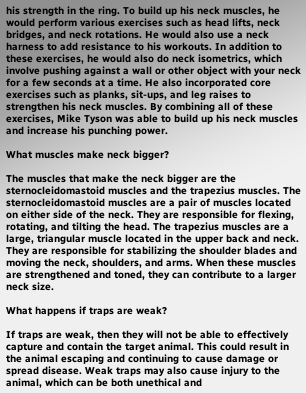his strength in the ring. To build up his neck muscles, he would perform various exercises such as head lifts, neck bridges, and neck rotations. He would also use a neck harness to add resistance to his workouts. In addition to these exercises, he would also do neck isometrics, which involve pushing against a wall or other object with your neck for a few seconds at a time. He also incorporated core exercises such as planks, sit-ups, and leg raises to strengthen his neck muscles. By combining all of these exercises, Mike Tyson was able to build up his neck muscles and increase his punching power.

What muscles make neck bigger?

The muscles that make the neck bigger are the sternocleidomastoid muscles and the trapezius muscles. The sternocleidomastoid muscles are a pair of muscles located on either side of the neck. They are responsible for flexing, rotating, and tilting the head. The trapezius muscles are a large, triangular muscle located in the upper back and neck. They are responsible for stabilizing the shoulder blades and moving the neck, shoulders, and arms. When these muscles are strengthened and toned, they can contribute to a larger neck size.

What happens if traps are weak?

If traps are weak, then they will not be able to effectively capture and contain the target animal. This could result in the animal escaping and continuing to cause damage or spread disease. Weak traps may also cause injury to the animal, which can be both unethical and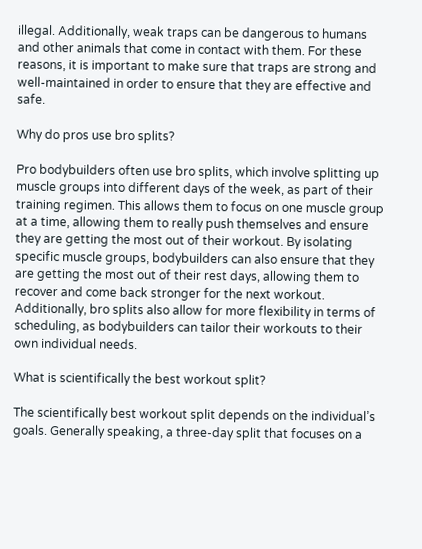illegal. Additionally, weak traps can be dangerous to humans and other animals that come in contact with them. For these reasons, it is important to make sure that traps are strong and well-maintained in order to ensure that they are effective and safe.

Why do pros use bro splits?

Pro bodybuilders often use bro splits, which involve splitting up muscle groups into different days of the week, as part of their training regimen. This allows them to focus on one muscle group at a time, allowing them to really push themselves and ensure they are getting the most out of their workout. By isolating specific muscle groups, bodybuilders can also ensure that they are getting the most out of their rest days, allowing them to recover and come back stronger for the next workout. Additionally, bro splits also allow for more flexibility in terms of scheduling, as bodybuilders can tailor their workouts to their own individual needs.

What is scientifically the best workout split?

The scientifically best workout split depends on the individual’s goals. Generally speaking, a three-day split that focuses on a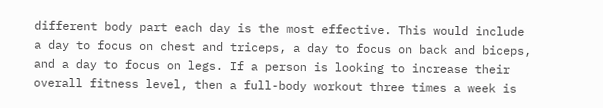different body part each day is the most effective. This would include a day to focus on chest and triceps, a day to focus on back and biceps, and a day to focus on legs. If a person is looking to increase their overall fitness level, then a full-body workout three times a week is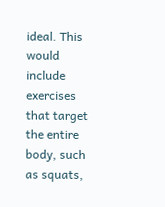ideal. This would include exercises that target the entire body, such as squats,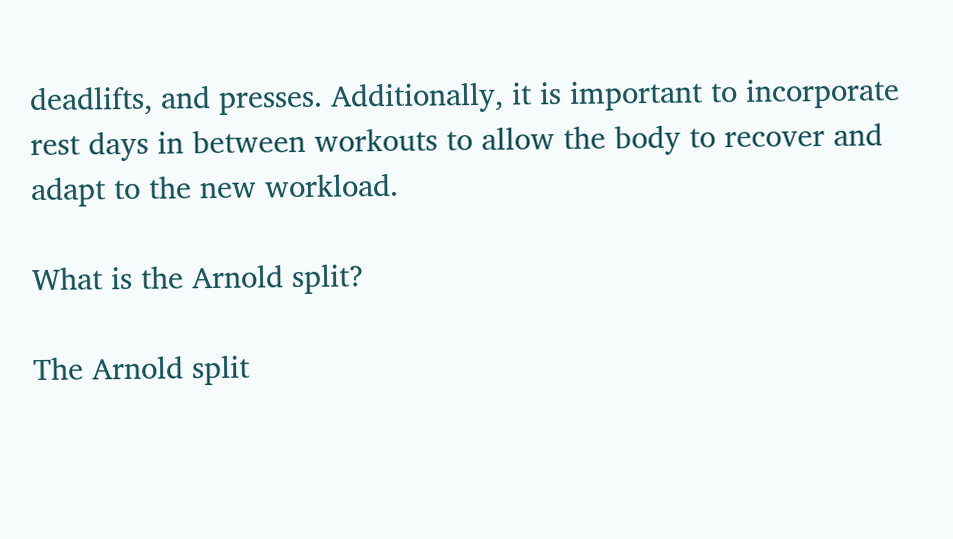deadlifts, and presses. Additionally, it is important to incorporate rest days in between workouts to allow the body to recover and adapt to the new workload.

What is the Arnold split?

The Arnold split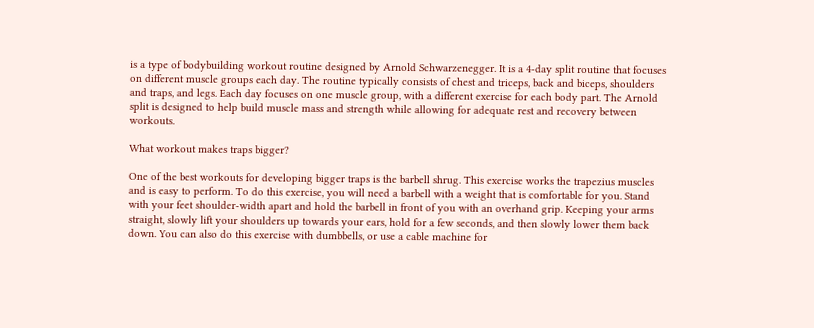is a type of bodybuilding workout routine designed by Arnold Schwarzenegger. It is a 4-day split routine that focuses on different muscle groups each day. The routine typically consists of chest and triceps, back and biceps, shoulders and traps, and legs. Each day focuses on one muscle group, with a different exercise for each body part. The Arnold split is designed to help build muscle mass and strength while allowing for adequate rest and recovery between workouts.

What workout makes traps bigger?

One of the best workouts for developing bigger traps is the barbell shrug. This exercise works the trapezius muscles and is easy to perform. To do this exercise, you will need a barbell with a weight that is comfortable for you. Stand with your feet shoulder-width apart and hold the barbell in front of you with an overhand grip. Keeping your arms straight, slowly lift your shoulders up towards your ears, hold for a few seconds, and then slowly lower them back down. You can also do this exercise with dumbbells, or use a cable machine for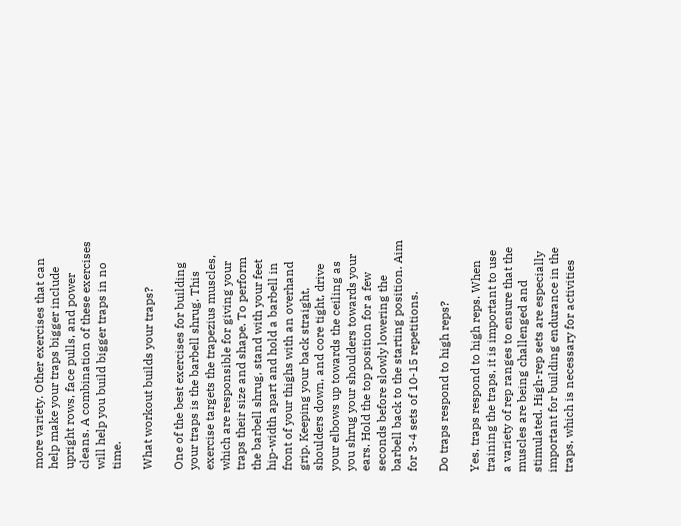more variety. Other exercises that can help make your traps bigger include upright rows, face pulls, and power cleans. A combination of these exercises will help you build bigger traps in no time.

What workout builds your traps?

One of the best exercises for building your traps is the barbell shrug. This exercise targets the trapezius muscles, which are responsible for giving your traps their size and shape. To perform the barbell shrug, stand with your feet hip-width apart and hold a barbell in front of your thighs with an overhand grip. Keeping your back straight, shoulders down, and core tight, drive your elbows up towards the ceiling as you shrug your shoulders towards your ears. Hold the top position for a few seconds before slowly lowering the barbell back to the starting position. Aim for 3-4 sets of 10-15 repetitions.

Do traps respond to high reps?

Yes, traps respond to high reps. When training the traps, it is important to use a variety of rep ranges to ensure that the muscles are being challenged and stimulated. High-rep sets are especially important for building endurance in the traps, which is necessary for activities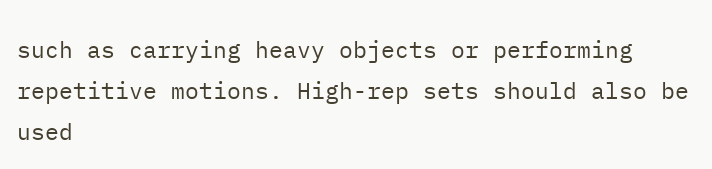such as carrying heavy objects or performing repetitive motions. High-rep sets should also be used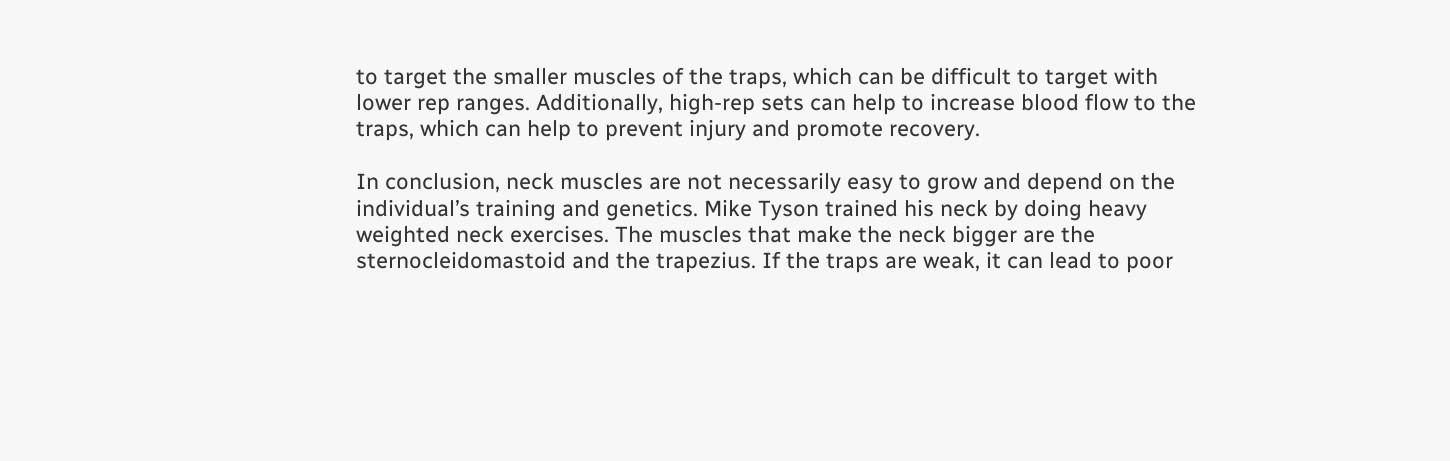to target the smaller muscles of the traps, which can be difficult to target with lower rep ranges. Additionally, high-rep sets can help to increase blood flow to the traps, which can help to prevent injury and promote recovery.

In conclusion, neck muscles are not necessarily easy to grow and depend on the individual’s training and genetics. Mike Tyson trained his neck by doing heavy weighted neck exercises. The muscles that make the neck bigger are the sternocleidomastoid and the trapezius. If the traps are weak, it can lead to poor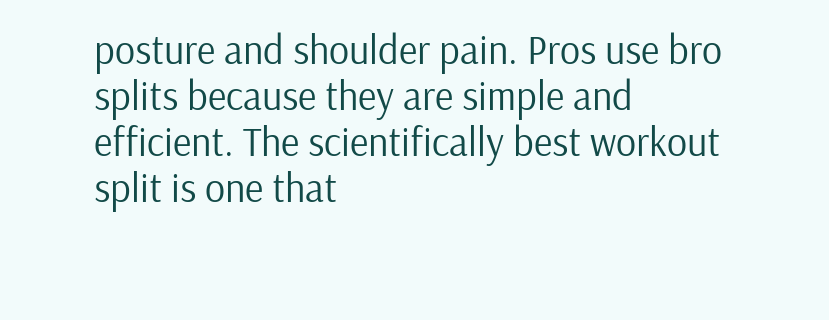posture and shoulder pain. Pros use bro splits because they are simple and efficient. The scientifically best workout split is one that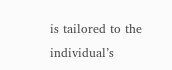is tailored to the individual’s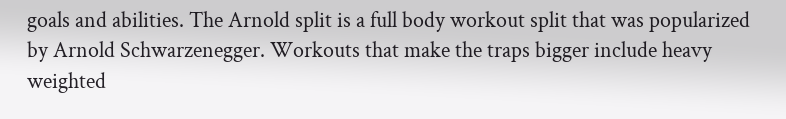goals and abilities. The Arnold split is a full body workout split that was popularized by Arnold Schwarzenegger. Workouts that make the traps bigger include heavy weighted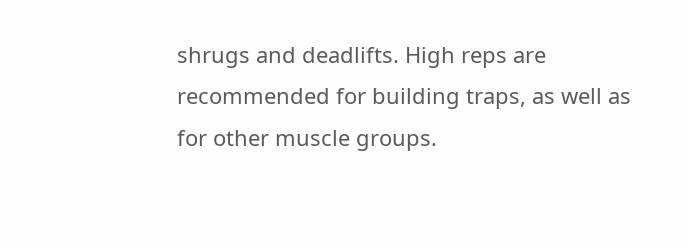shrugs and deadlifts. High reps are recommended for building traps, as well as for other muscle groups.